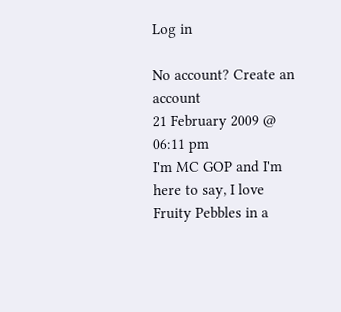Log in

No account? Create an account
21 February 2009 @ 06:11 pm
I'm MC GOP and I'm here to say, I love Fruity Pebbles in a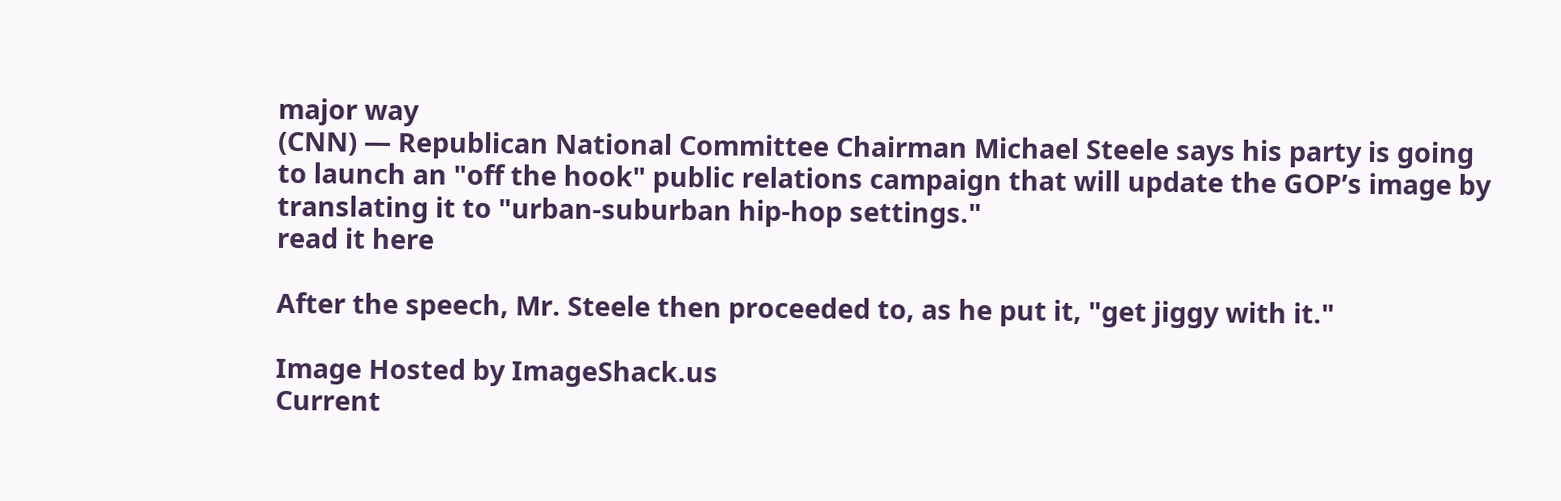major way
(CNN) — Republican National Committee Chairman Michael Steele says his party is going to launch an "off the hook" public relations campaign that will update the GOP’s image by translating it to "urban-suburban hip-hop settings."
read it here

After the speech, Mr. Steele then proceeded to, as he put it, "get jiggy with it."

Image Hosted by ImageShack.us
Current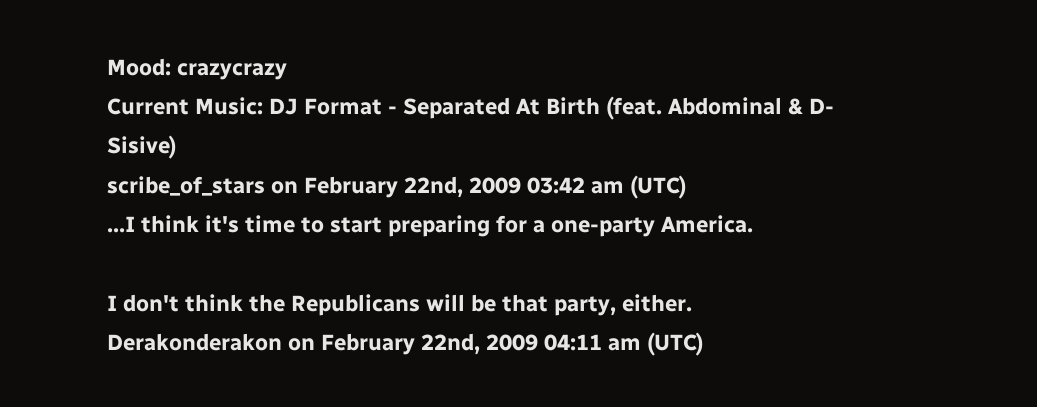Mood: crazycrazy
Current Music: DJ Format - Separated At Birth (feat. Abdominal & D-Sisive)
scribe_of_stars on February 22nd, 2009 03:42 am (UTC)
...I think it's time to start preparing for a one-party America.

I don't think the Republicans will be that party, either.
Derakonderakon on February 22nd, 2009 04:11 am (UTC)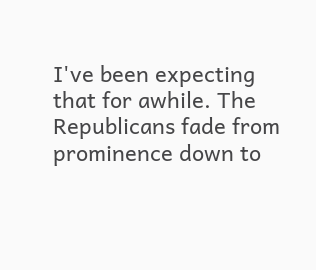I've been expecting that for awhile. The Republicans fade from prominence down to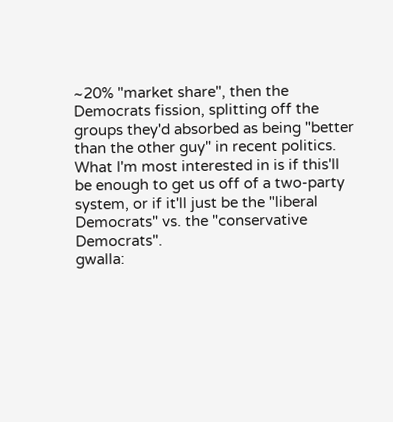~20% "market share", then the Democrats fission, splitting off the groups they'd absorbed as being "better than the other guy" in recent politics. What I'm most interested in is if this'll be enough to get us off of a two-party system, or if it'll just be the "liberal Democrats" vs. the "conservative Democrats".
gwalla: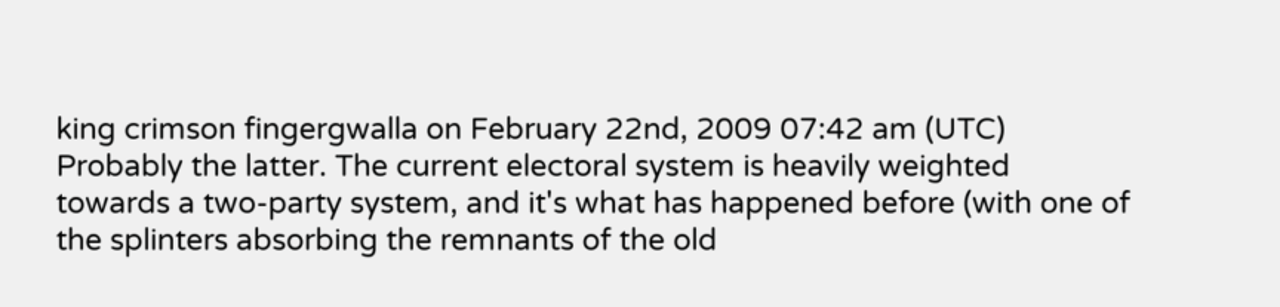king crimson fingergwalla on February 22nd, 2009 07:42 am (UTC)
Probably the latter. The current electoral system is heavily weighted towards a two-party system, and it's what has happened before (with one of the splinters absorbing the remnants of the old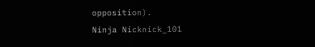opposition).
Ninja Nicknick_101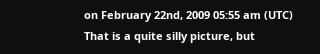on February 22nd, 2009 05:55 am (UTC)
That is a quite silly picture, but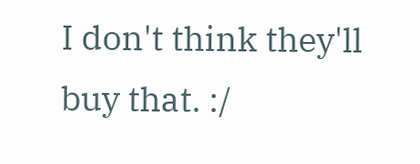I don't think they'll buy that. :/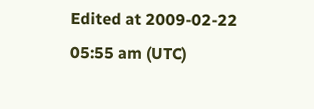Edited at 2009-02-22 05:55 am (UTC)